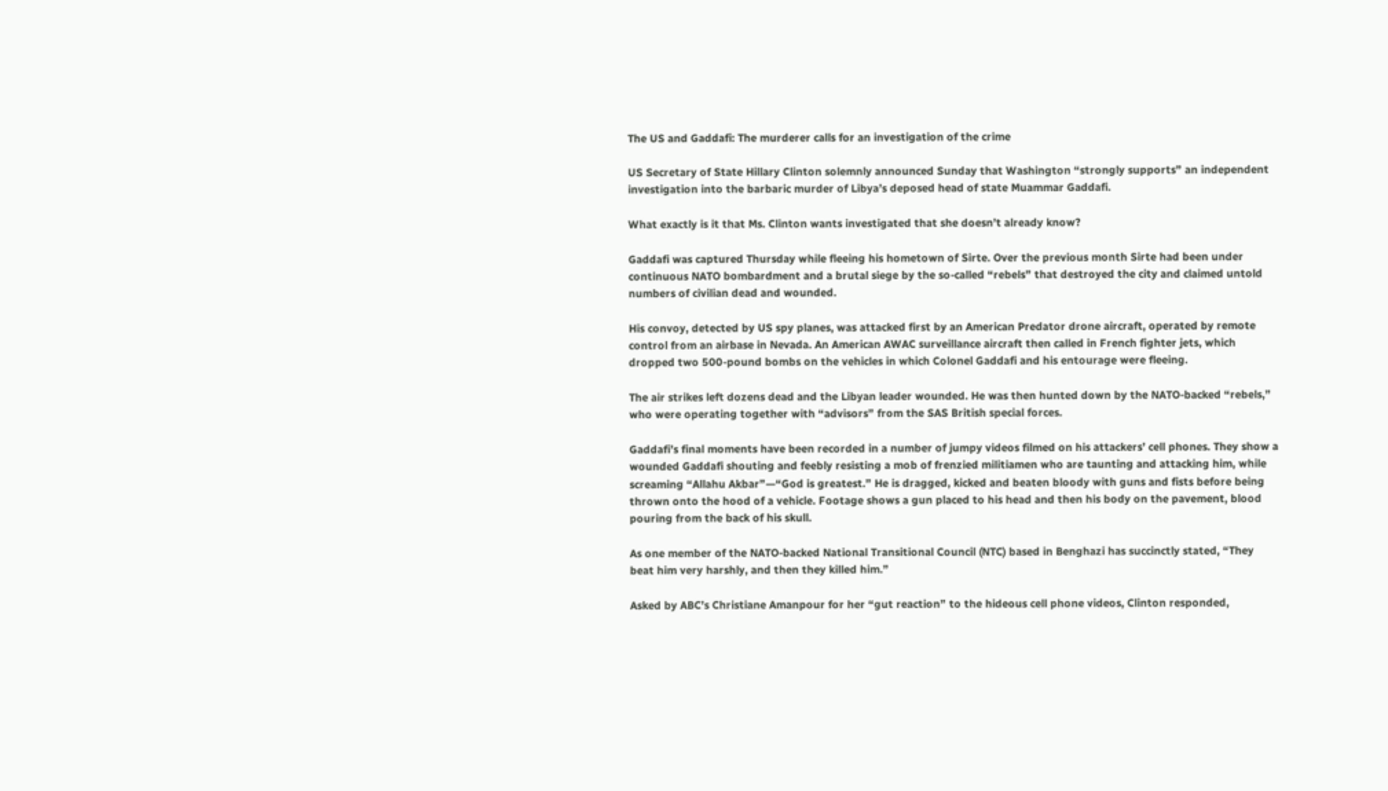The US and Gaddafi: The murderer calls for an investigation of the crime

US Secretary of State Hillary Clinton solemnly announced Sunday that Washington “strongly supports” an independent investigation into the barbaric murder of Libya’s deposed head of state Muammar Gaddafi.

What exactly is it that Ms. Clinton wants investigated that she doesn’t already know?

Gaddafi was captured Thursday while fleeing his hometown of Sirte. Over the previous month Sirte had been under continuous NATO bombardment and a brutal siege by the so-called “rebels” that destroyed the city and claimed untold numbers of civilian dead and wounded.

His convoy, detected by US spy planes, was attacked first by an American Predator drone aircraft, operated by remote control from an airbase in Nevada. An American AWAC surveillance aircraft then called in French fighter jets, which dropped two 500-pound bombs on the vehicles in which Colonel Gaddafi and his entourage were fleeing.

The air strikes left dozens dead and the Libyan leader wounded. He was then hunted down by the NATO-backed “rebels,” who were operating together with “advisors” from the SAS British special forces.

Gaddafi’s final moments have been recorded in a number of jumpy videos filmed on his attackers’ cell phones. They show a wounded Gaddafi shouting and feebly resisting a mob of frenzied militiamen who are taunting and attacking him, while screaming “Allahu Akbar”—“God is greatest.” He is dragged, kicked and beaten bloody with guns and fists before being thrown onto the hood of a vehicle. Footage shows a gun placed to his head and then his body on the pavement, blood pouring from the back of his skull.

As one member of the NATO-backed National Transitional Council (NTC) based in Benghazi has succinctly stated, “They beat him very harshly, and then they killed him.”

Asked by ABC’s Christiane Amanpour for her “gut reaction” to the hideous cell phone videos, Clinton responded,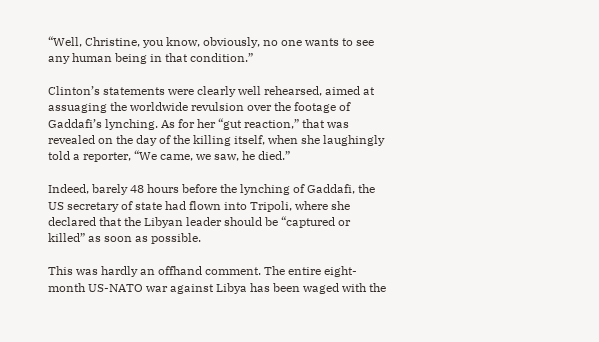“Well, Christine, you know, obviously, no one wants to see any human being in that condition.”

Clinton’s statements were clearly well rehearsed, aimed at assuaging the worldwide revulsion over the footage of Gaddafi’s lynching. As for her “gut reaction,” that was revealed on the day of the killing itself, when she laughingly told a reporter, “We came, we saw, he died.”

Indeed, barely 48 hours before the lynching of Gaddafi, the US secretary of state had flown into Tripoli, where she declared that the Libyan leader should be “captured or killed” as soon as possible.

This was hardly an offhand comment. The entire eight-month US-NATO war against Libya has been waged with the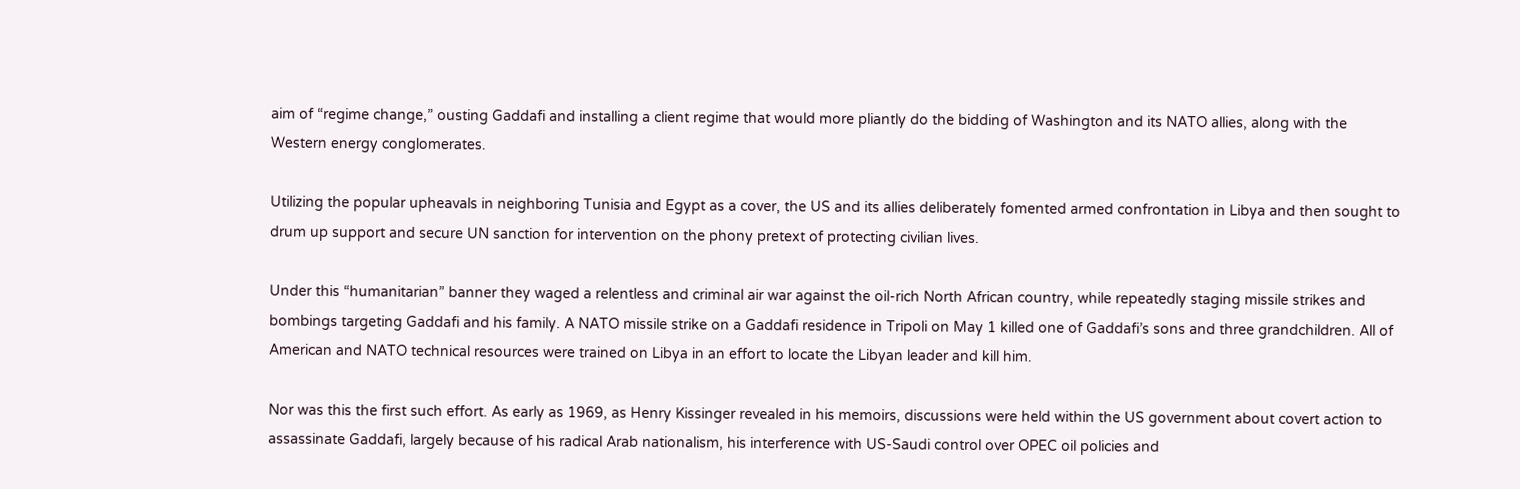aim of “regime change,” ousting Gaddafi and installing a client regime that would more pliantly do the bidding of Washington and its NATO allies, along with the Western energy conglomerates.

Utilizing the popular upheavals in neighboring Tunisia and Egypt as a cover, the US and its allies deliberately fomented armed confrontation in Libya and then sought to drum up support and secure UN sanction for intervention on the phony pretext of protecting civilian lives.

Under this “humanitarian” banner they waged a relentless and criminal air war against the oil-rich North African country, while repeatedly staging missile strikes and bombings targeting Gaddafi and his family. A NATO missile strike on a Gaddafi residence in Tripoli on May 1 killed one of Gaddafi’s sons and three grandchildren. All of American and NATO technical resources were trained on Libya in an effort to locate the Libyan leader and kill him.

Nor was this the first such effort. As early as 1969, as Henry Kissinger revealed in his memoirs, discussions were held within the US government about covert action to assassinate Gaddafi, largely because of his radical Arab nationalism, his interference with US-Saudi control over OPEC oil policies and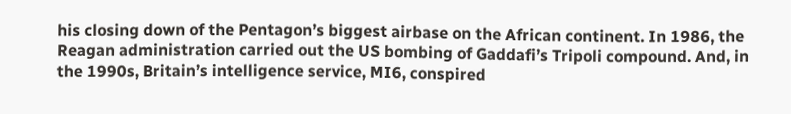his closing down of the Pentagon’s biggest airbase on the African continent. In 1986, the Reagan administration carried out the US bombing of Gaddafi’s Tripoli compound. And, in the 1990s, Britain’s intelligence service, MI6, conspired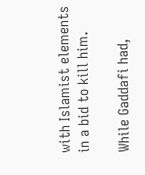with Islamist elements in a bid to kill him.

While Gaddafi had,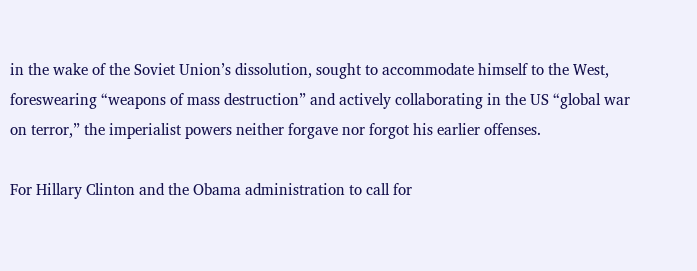in the wake of the Soviet Union’s dissolution, sought to accommodate himself to the West, foreswearing “weapons of mass destruction” and actively collaborating in the US “global war on terror,” the imperialist powers neither forgave nor forgot his earlier offenses.

For Hillary Clinton and the Obama administration to call for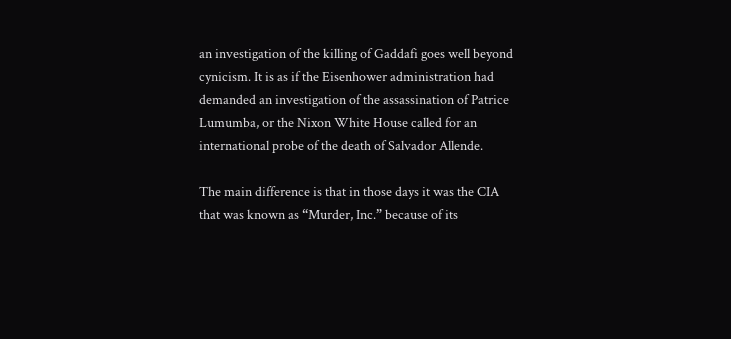an investigation of the killing of Gaddafi goes well beyond cynicism. It is as if the Eisenhower administration had demanded an investigation of the assassination of Patrice Lumumba, or the Nixon White House called for an international probe of the death of Salvador Allende.

The main difference is that in those days it was the CIA that was known as “Murder, Inc.” because of its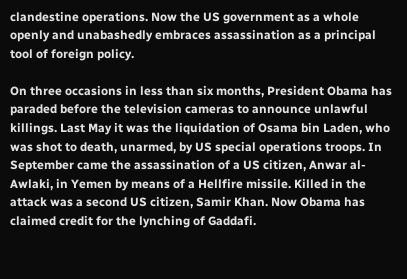clandestine operations. Now the US government as a whole openly and unabashedly embraces assassination as a principal tool of foreign policy.

On three occasions in less than six months, President Obama has paraded before the television cameras to announce unlawful killings. Last May it was the liquidation of Osama bin Laden, who was shot to death, unarmed, by US special operations troops. In September came the assassination of a US citizen, Anwar al-Awlaki, in Yemen by means of a Hellfire missile. Killed in the attack was a second US citizen, Samir Khan. Now Obama has claimed credit for the lynching of Gaddafi.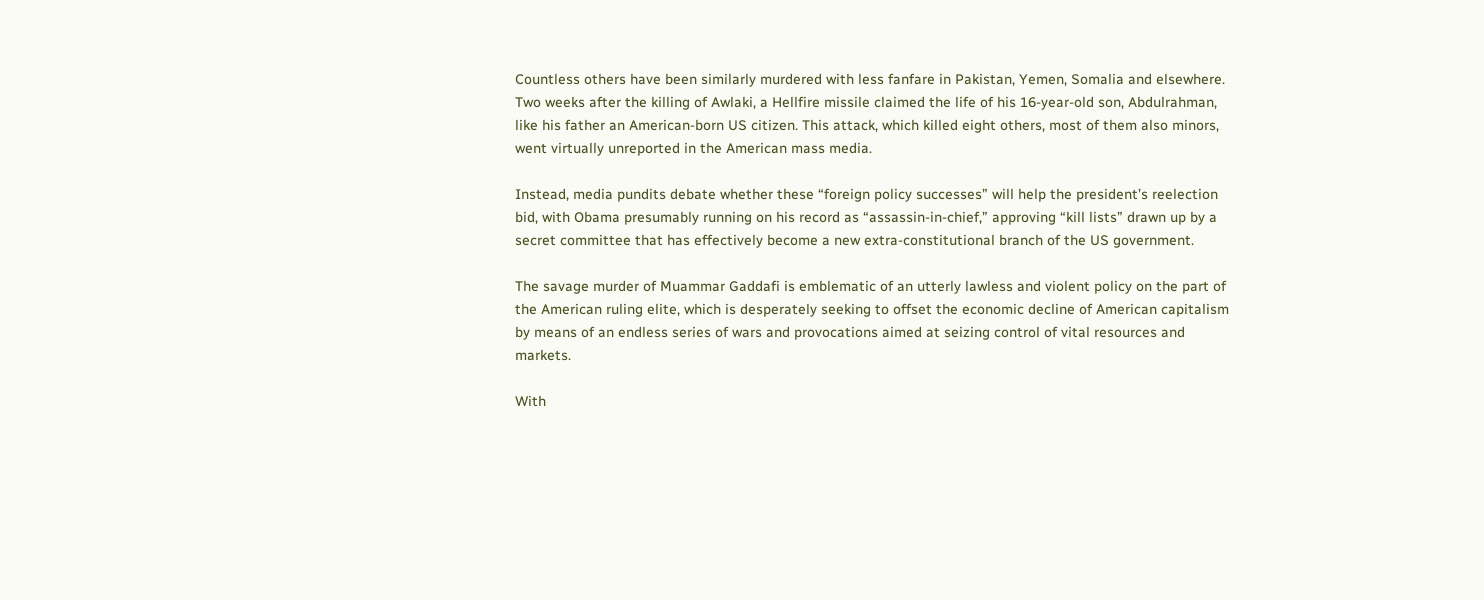Countless others have been similarly murdered with less fanfare in Pakistan, Yemen, Somalia and elsewhere. Two weeks after the killing of Awlaki, a Hellfire missile claimed the life of his 16-year-old son, Abdulrahman, like his father an American-born US citizen. This attack, which killed eight others, most of them also minors, went virtually unreported in the American mass media.

Instead, media pundits debate whether these “foreign policy successes” will help the president’s reelection bid, with Obama presumably running on his record as “assassin-in-chief,” approving “kill lists” drawn up by a secret committee that has effectively become a new extra-constitutional branch of the US government.

The savage murder of Muammar Gaddafi is emblematic of an utterly lawless and violent policy on the part of the American ruling elite, which is desperately seeking to offset the economic decline of American capitalism by means of an endless series of wars and provocations aimed at seizing control of vital resources and markets.

With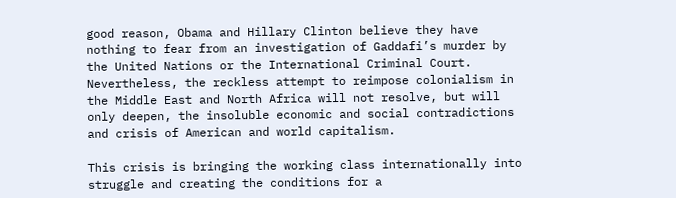good reason, Obama and Hillary Clinton believe they have nothing to fear from an investigation of Gaddafi’s murder by the United Nations or the International Criminal Court. Nevertheless, the reckless attempt to reimpose colonialism in the Middle East and North Africa will not resolve, but will only deepen, the insoluble economic and social contradictions and crisis of American and world capitalism.

This crisis is bringing the working class internationally into struggle and creating the conditions for a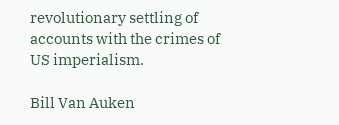revolutionary settling of accounts with the crimes of US imperialism.

Bill Van Auken